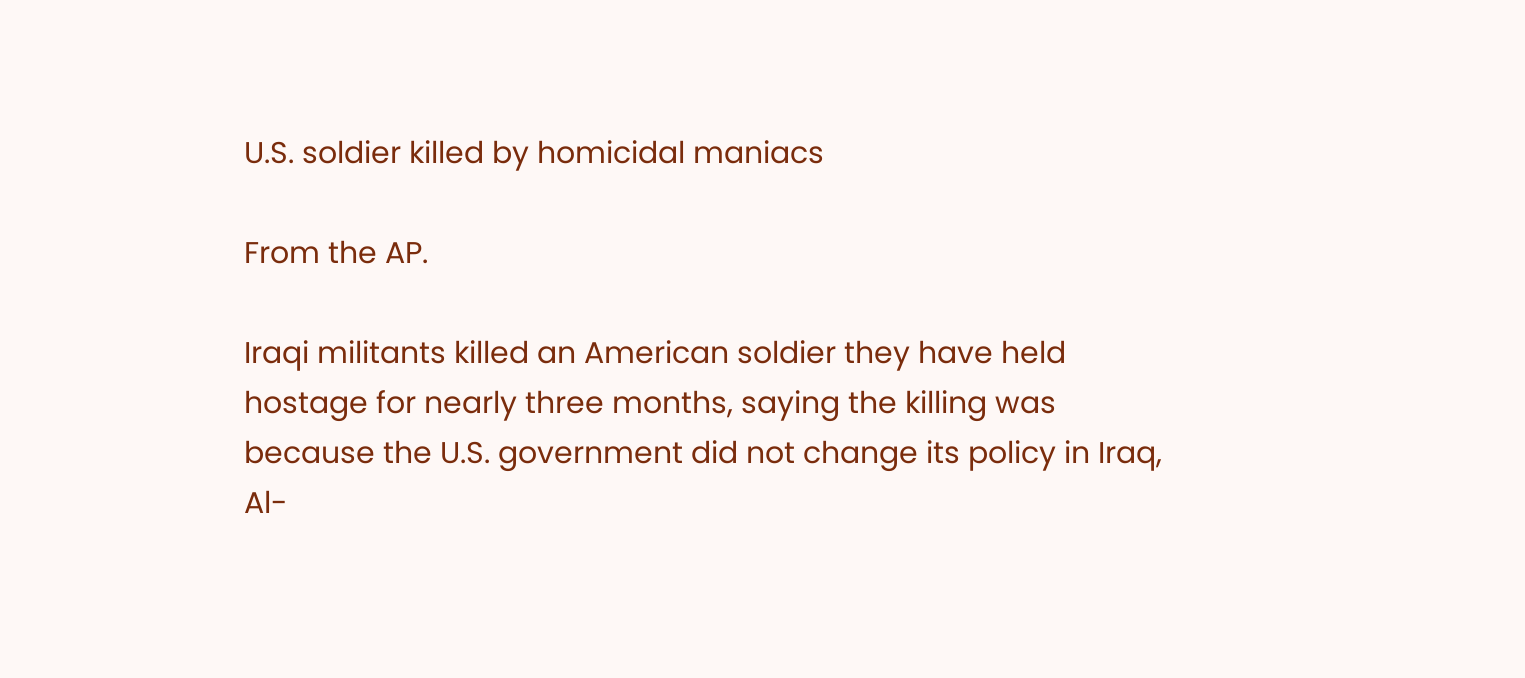U.S. soldier killed by homicidal maniacs

From the AP.

Iraqi militants killed an American soldier they have held hostage for nearly three months, saying the killing was because the U.S. government did not change its policy in Iraq, Al-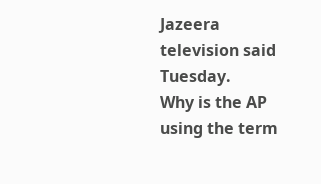Jazeera television said Tuesday.
Why is the AP using the term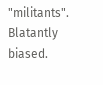"militants". Blatantly biased.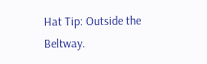Hat Tip: Outside the Beltway.